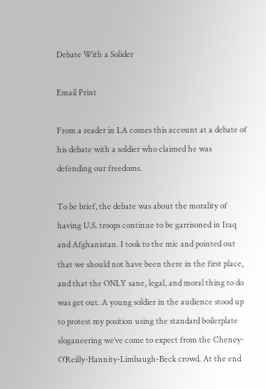Debate With a Solider

Email Print

From a reader in LA comes this account at a debate of his debate with a soldier who claimed he was defending our freedoms.

To be brief, the debate was about the morality of having U.S. troops continue to be garrisoned in Iraq and Afghanistan. I took to the mic and pointed out that we should not have been there in the first place, and that the ONLY sane, legal, and moral thing to do was get out. A young soldier in the audience stood up to protest my position using the standard boilerplate sloganeering we’ve come to expect from the Cheney-O’Reilly-Hannity-Limbaugh-Beck crowd. At the end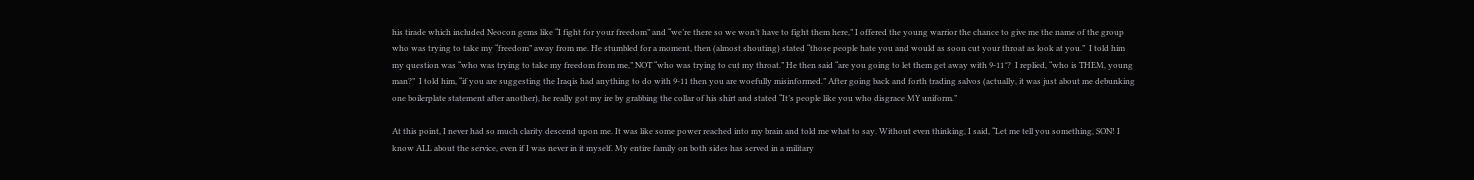his tirade which included Neocon gems like “I fight for your freedom” and “we’re there so we won’t have to fight them here,” I offered the young warrior the chance to give me the name of the group who was trying to take my “freedom” away from me. He stumbled for a moment, then (almost shouting) stated “those people hate you and would as soon cut your throat as look at you.”  I told him my question was “who was trying to take my freedom from me,” NOT “who was trying to cut my throat.” He then said “are you going to let them get away with 9-11″?  I replied, “who is THEM, young man?”  I told him, “if you are suggesting the Iraqis had anything to do with 9-11 then you are woefully misinformed.” After going back and forth trading salvos (actually, it was just about me debunking one boilerplate statement after another), he really got my ire by grabbing the collar of his shirt and stated “It’s people like you who disgrace MY uniform.”

At this point, I never had so much clarity descend upon me. It was like some power reached into my brain and told me what to say. Without even thinking, I said, “Let me tell you something, SON! I know ALL about the service, even if I was never in it myself. My entire family on both sides has served in a military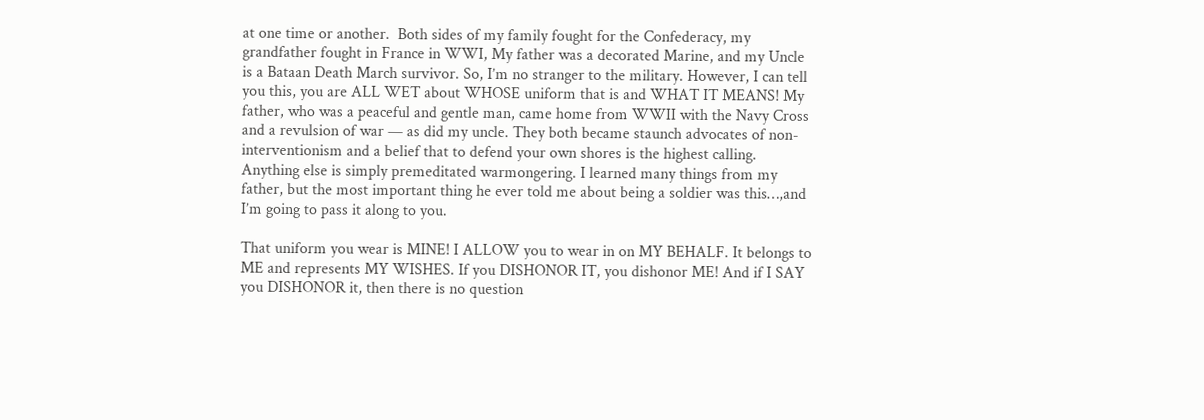at one time or another.  Both sides of my family fought for the Confederacy, my grandfather fought in France in WWI, My father was a decorated Marine, and my Uncle is a Bataan Death March survivor. So, I’m no stranger to the military. However, I can tell you this, you are ALL WET about WHOSE uniform that is and WHAT IT MEANS! My father, who was a peaceful and gentle man, came home from WWII with the Navy Cross and a revulsion of war — as did my uncle. They both became staunch advocates of non-interventionism and a belief that to defend your own shores is the highest calling. Anything else is simply premeditated warmongering. I learned many things from my father, but the most important thing he ever told me about being a soldier was this…,and I’m going to pass it along to you.

That uniform you wear is MINE! I ALLOW you to wear in on MY BEHALF. It belongs to ME and represents MY WISHES. If you DISHONOR IT, you dishonor ME! And if I SAY you DISHONOR it, then there is no question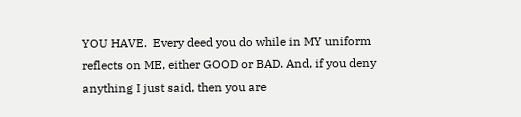YOU HAVE.  Every deed you do while in MY uniform reflects on ME, either GOOD or BAD. And, if you deny anything I just said, then you are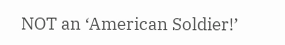NOT an ‘American Soldier!’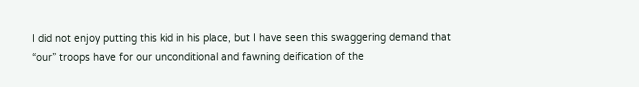I did not enjoy putting this kid in his place, but I have seen this swaggering demand that “our” troops have for our unconditional and fawning deification of the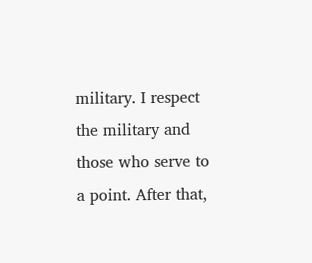military. I respect the military and those who serve to a point. After that,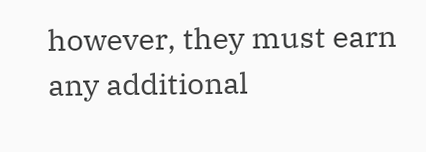however, they must earn any additional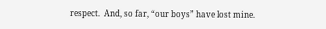respect.  And, so far, “our boys” have lost mine.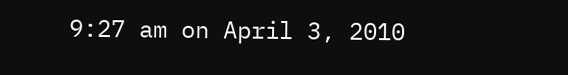9:27 am on April 3, 2010